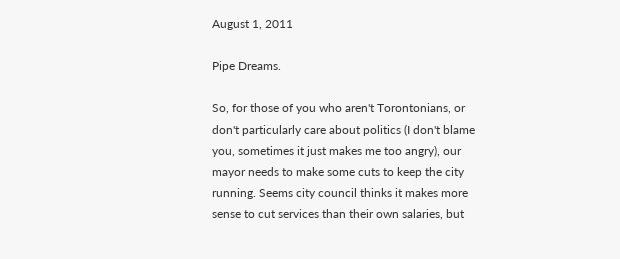August 1, 2011

Pipe Dreams.

So, for those of you who aren't Torontonians, or don't particularly care about politics (I don't blame you, sometimes it just makes me too angry), our mayor needs to make some cuts to keep the city running. Seems city council thinks it makes more sense to cut services than their own salaries, but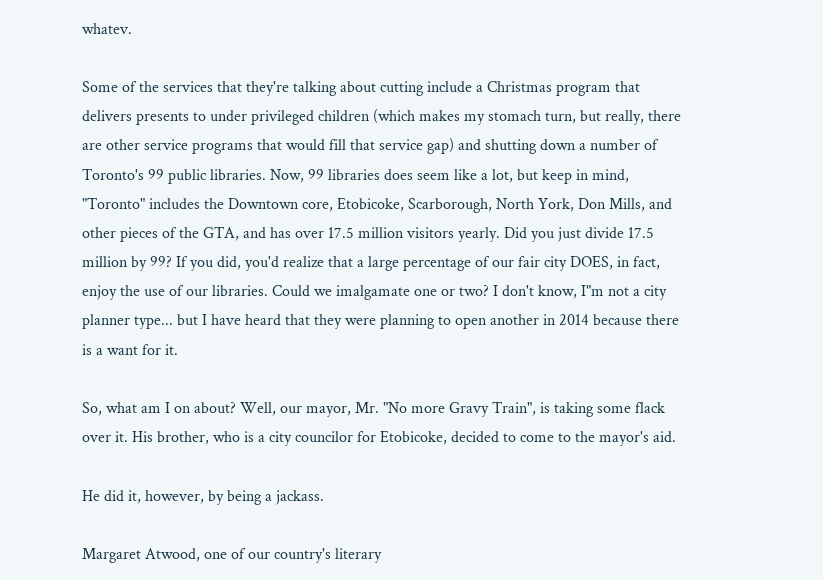whatev.

Some of the services that they're talking about cutting include a Christmas program that delivers presents to under privileged children (which makes my stomach turn, but really, there are other service programs that would fill that service gap) and shutting down a number of Toronto's 99 public libraries. Now, 99 libraries does seem like a lot, but keep in mind, "Toronto" includes the Downtown core, Etobicoke, Scarborough, North York, Don Mills, and other pieces of the GTA, and has over 17.5 million visitors yearly. Did you just divide 17.5 million by 99? If you did, you'd realize that a large percentage of our fair city DOES, in fact, enjoy the use of our libraries. Could we imalgamate one or two? I don't know, I"m not a city planner type... but I have heard that they were planning to open another in 2014 because there is a want for it.

So, what am I on about? Well, our mayor, Mr. "No more Gravy Train", is taking some flack over it. His brother, who is a city councilor for Etobicoke, decided to come to the mayor's aid.

He did it, however, by being a jackass.

Margaret Atwood, one of our country's literary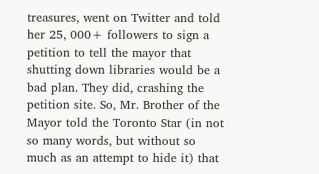treasures, went on Twitter and told her 25, 000+ followers to sign a petition to tell the mayor that shutting down libraries would be a bad plan. They did, crashing the petition site. So, Mr. Brother of the Mayor told the Toronto Star (in not so many words, but without so much as an attempt to hide it) that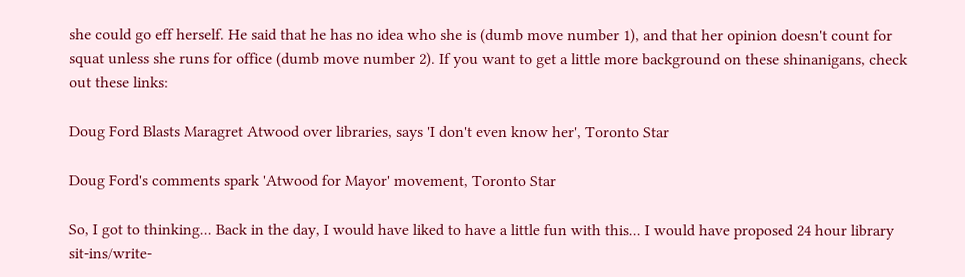she could go eff herself. He said that he has no idea who she is (dumb move number 1), and that her opinion doesn't count for squat unless she runs for office (dumb move number 2). If you want to get a little more background on these shinanigans, check out these links:

Doug Ford Blasts Maragret Atwood over libraries, says 'I don't even know her', Toronto Star

Doug Ford's comments spark 'Atwood for Mayor' movement, Toronto Star

So, I got to thinking... Back in the day, I would have liked to have a little fun with this... I would have proposed 24 hour library sit-ins/write-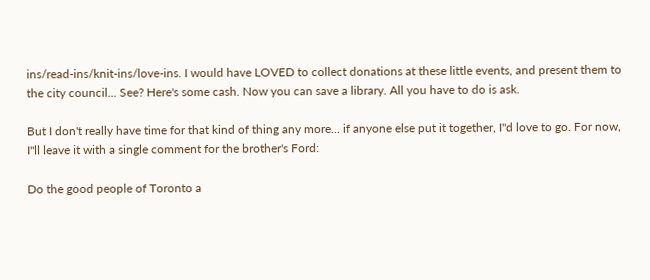ins/read-ins/knit-ins/love-ins. I would have LOVED to collect donations at these little events, and present them to the city council... See? Here's some cash. Now you can save a library. All you have to do is ask.

But I don't really have time for that kind of thing any more... if anyone else put it together, I"d love to go. For now, I"ll leave it with a single comment for the brother's Ford:

Do the good people of Toronto a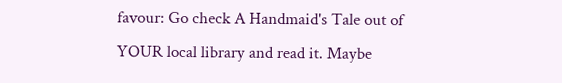favour: Go check A Handmaid's Tale out of YOUR local library and read it. Maybe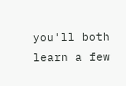you'll both learn a few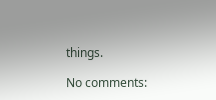things.

No comments: